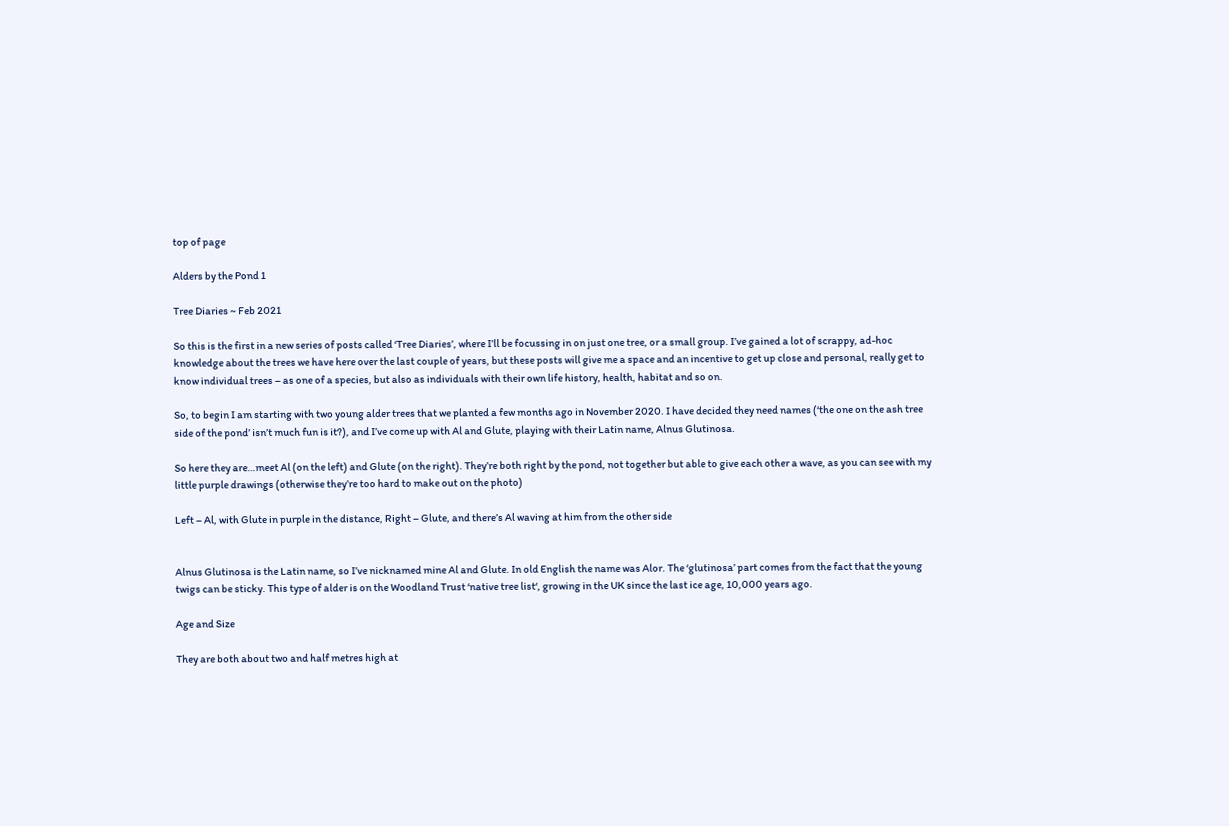top of page

Alders by the Pond 1

Tree Diaries ~ Feb 2021

So this is the first in a new series of posts called ‘Tree Diaries’, where I’ll be focussing in on just one tree, or a small group. I’ve gained a lot of scrappy, ad-hoc knowledge about the trees we have here over the last couple of years, but these posts will give me a space and an incentive to get up close and personal, really get to know individual trees – as one of a species, but also as individuals with their own life history, health, habitat and so on.

So, to begin I am starting with two young alder trees that we planted a few months ago in November 2020. I have decided they need names (‘the one on the ash tree side of the pond’ isn’t much fun is it?), and I’ve come up with Al and Glute, playing with their Latin name, Alnus Glutinosa.

So here they are…meet Al (on the left) and Glute (on the right). They’re both right by the pond, not together but able to give each other a wave, as you can see with my little purple drawings (otherwise they’re too hard to make out on the photo)

Left – Al, with Glute in purple in the distance, Right – Glute, and there’s Al waving at him from the other side


Alnus Glutinosa is the Latin name, so I’ve nicknamed mine Al and Glute. In old English the name was Alor. The ‘glutinosa’ part comes from the fact that the young twigs can be sticky. This type of alder is on the Woodland Trust ‘native tree list‘, growing in the UK since the last ice age, 10,000 years ago.

Age and Size

They are both about two and half metres high at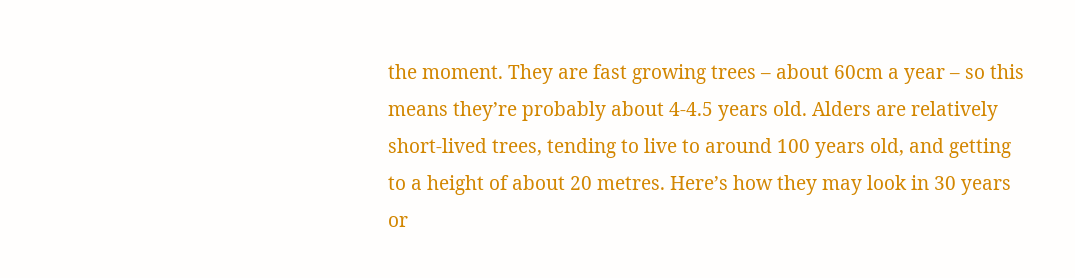the moment. They are fast growing trees – about 60cm a year – so this means they’re probably about 4-4.5 years old. Alders are relatively short-lived trees, tending to live to around 100 years old, and getting to a height of about 20 metres. Here’s how they may look in 30 years or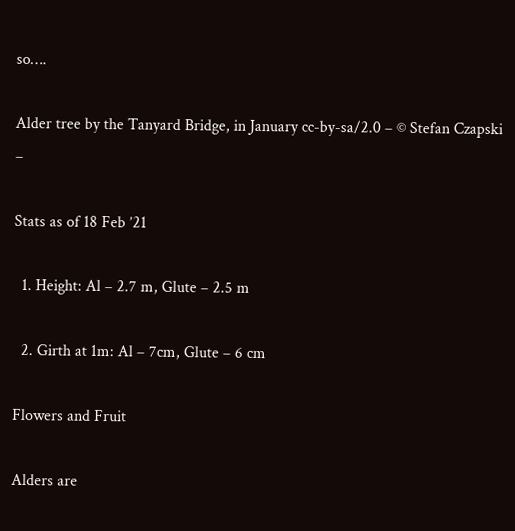so….

Alder tree by the Tanyard Bridge, in January cc-by-sa/2.0 – © Stefan Czapski –

Stats as of 18 Feb ’21

  1. Height: Al – 2.7 m, Glute – 2.5 m

  2. Girth at 1m: Al – 7cm, Glute – 6 cm

Flowers and Fruit

Alders are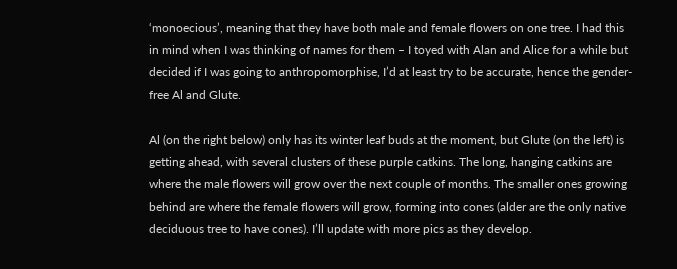‘monoecious’, meaning that they have both male and female flowers on one tree. I had this in mind when I was thinking of names for them – I toyed with Alan and Alice for a while but decided if I was going to anthropomorphise, I’d at least try to be accurate, hence the gender-free Al and Glute.

Al (on the right below) only has its winter leaf buds at the moment, but Glute (on the left) is getting ahead, with several clusters of these purple catkins. The long, hanging catkins are where the male flowers will grow over the next couple of months. The smaller ones growing behind are where the female flowers will grow, forming into cones (alder are the only native deciduous tree to have cones). I’ll update with more pics as they develop.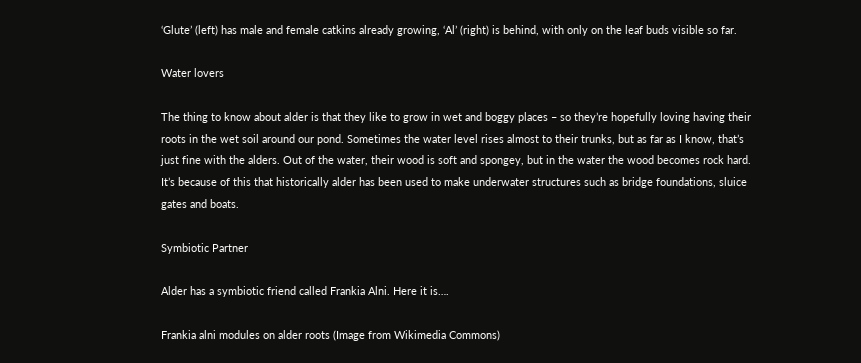‘Glute’ (left) has male and female catkins already growing, ‘Al’ (right) is behind, with only on the leaf buds visible so far.

Water lovers

The thing to know about alder is that they like to grow in wet and boggy places – so they’re hopefully loving having their roots in the wet soil around our pond. Sometimes the water level rises almost to their trunks, but as far as I know, that’s just fine with the alders. Out of the water, their wood is soft and spongey, but in the water the wood becomes rock hard. It’s because of this that historically alder has been used to make underwater structures such as bridge foundations, sluice gates and boats.

Symbiotic Partner

Alder has a symbiotic friend called Frankia Alni. Here it is….

Frankia alni modules on alder roots (Image from Wikimedia Commons)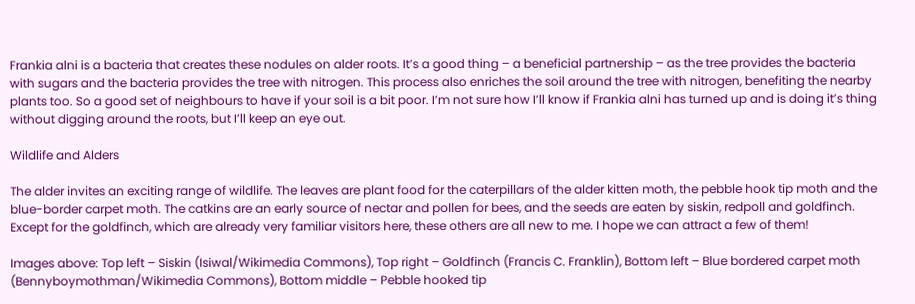Frankia alni is a bacteria that creates these nodules on alder roots. It’s a good thing – a beneficial partnership – as the tree provides the bacteria with sugars and the bacteria provides the tree with nitrogen. This process also enriches the soil around the tree with nitrogen, benefiting the nearby plants too. So a good set of neighbours to have if your soil is a bit poor. I’m not sure how I’ll know if Frankia alni has turned up and is doing it’s thing without digging around the roots, but I’ll keep an eye out.

Wildlife and Alders

The alder invites an exciting range of wildlife. The leaves are plant food for the caterpillars of the alder kitten moth, the pebble hook tip moth and the blue-border carpet moth. The catkins are an early source of nectar and pollen for bees, and the seeds are eaten by siskin, redpoll and goldfinch. Except for the goldfinch, which are already very familiar visitors here, these others are all new to me. I hope we can attract a few of them!

Images above: Top left – Siskin (Isiwal/Wikimedia Commons), Top right – Goldfinch (Francis C. Franklin), Bottom left – Blue bordered carpet moth (Bennyboymothman/Wikimedia Commons), Bottom middle – Pebble hooked tip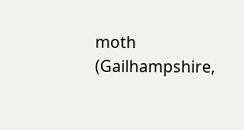moth (Gailhampshire,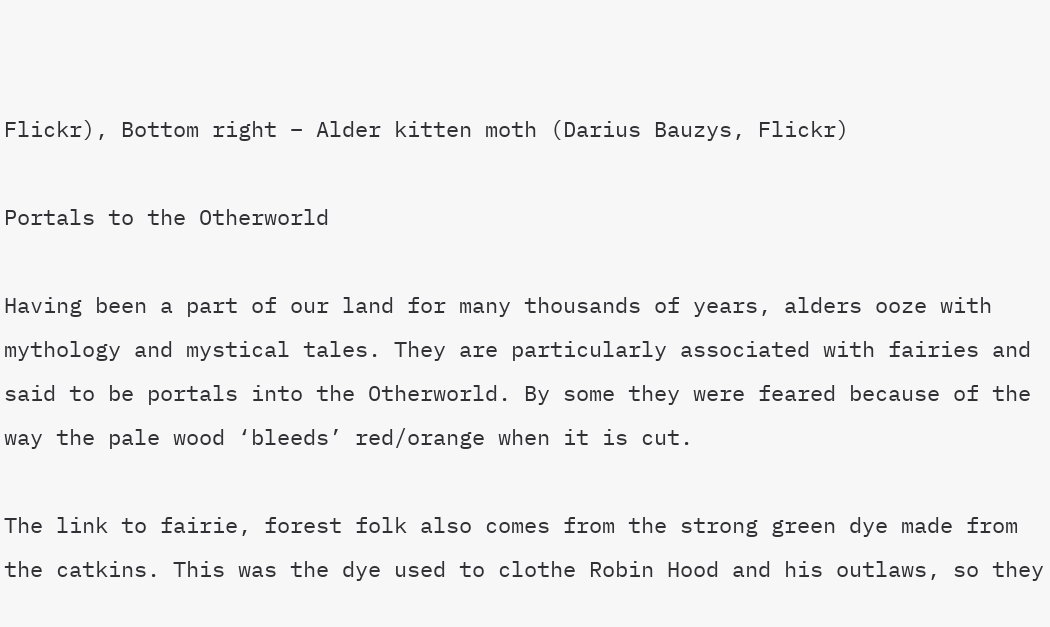Flickr), Bottom right – Alder kitten moth (Darius Bauzys, Flickr)

Portals to the Otherworld

Having been a part of our land for many thousands of years, alders ooze with mythology and mystical tales. They are particularly associated with fairies and said to be portals into the Otherworld. By some they were feared because of the way the pale wood ‘bleeds’ red/orange when it is cut.

The link to fairie, forest folk also comes from the strong green dye made from the catkins. This was the dye used to clothe Robin Hood and his outlaws, so they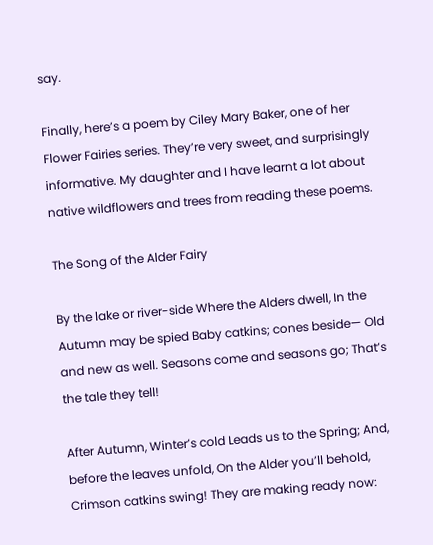say.

Finally, here’s a poem by Ciley Mary Baker, one of her Flower Fairies series. They’re very sweet, and surprisingly informative. My daughter and I have learnt a lot about native wildflowers and trees from reading these poems.

The Song of the Alder Fairy

By the lake or river-side Where the Alders dwell, In the Autumn may be spied Baby catkins; cones beside— Old and new as well. Seasons come and seasons go; That’s the tale they tell!

After Autumn, Winter’s cold Leads us to the Spring; And, before the leaves unfold, On the Alder you’ll behold, Crimson catkins swing! They are making ready now: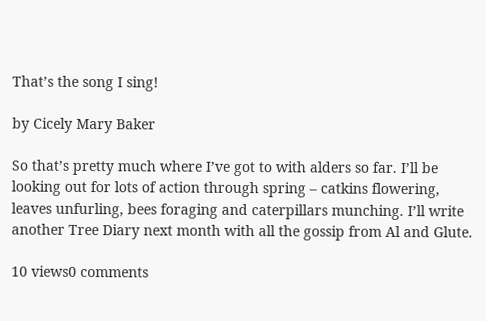That’s the song I sing!

by Cicely Mary Baker

So that’s pretty much where I’ve got to with alders so far. I’ll be looking out for lots of action through spring – catkins flowering, leaves unfurling, bees foraging and caterpillars munching. I’ll write another Tree Diary next month with all the gossip from Al and Glute.

10 views0 comments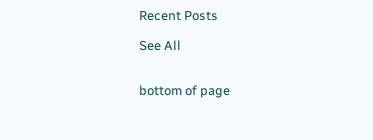Recent Posts

See All


bottom of page